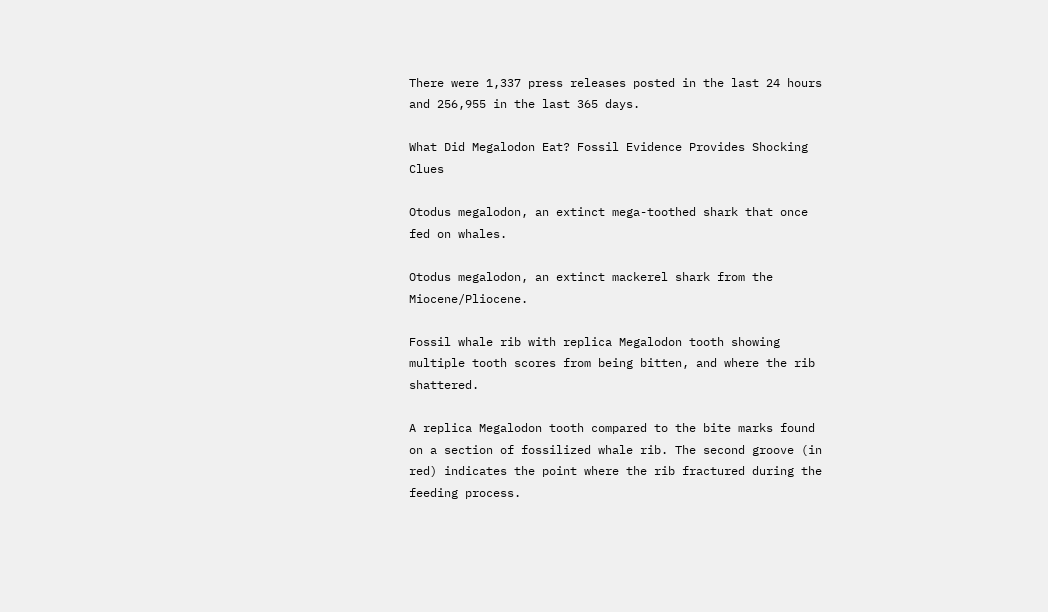There were 1,337 press releases posted in the last 24 hours and 256,955 in the last 365 days.

What Did Megalodon Eat? Fossil Evidence Provides Shocking Clues

Otodus megalodon, an extinct mega-toothed shark that once fed on whales.

Otodus megalodon, an extinct mackerel shark from the Miocene/Pliocene.

Fossil whale rib with replica Megalodon tooth showing multiple tooth scores from being bitten, and where the rib shattered.

A replica Megalodon tooth compared to the bite marks found on a section of fossilized whale rib. The second groove (in red) indicates the point where the rib fractured during the feeding process.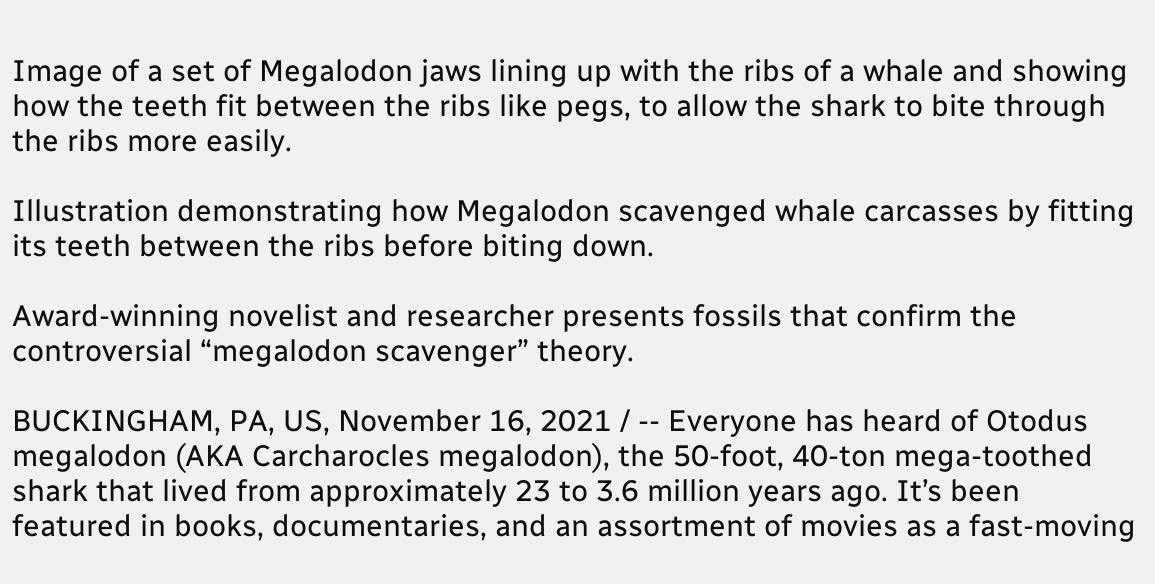Image of a set of Megalodon jaws lining up with the ribs of a whale and showing how the teeth fit between the ribs like pegs, to allow the shark to bite through the ribs more easily.

Illustration demonstrating how Megalodon scavenged whale carcasses by fitting its teeth between the ribs before biting down.

Award-winning novelist and researcher presents fossils that confirm the controversial “megalodon scavenger” theory.

BUCKINGHAM, PA, US, November 16, 2021 / -- Everyone has heard of Otodus megalodon (AKA Carcharocles megalodon), the 50-foot, 40-ton mega-toothed shark that lived from approximately 23 to 3.6 million years ago. It’s been featured in books, documentaries, and an assortment of movies as a fast-moving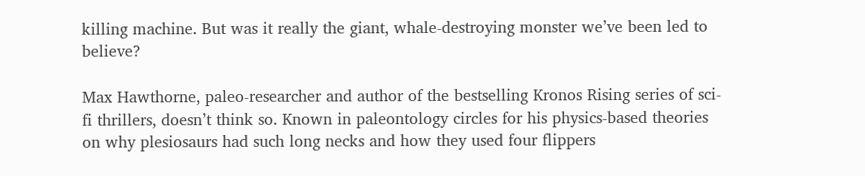killing machine. But was it really the giant, whale-destroying monster we’ve been led to believe?

Max Hawthorne, paleo-researcher and author of the bestselling Kronos Rising series of sci-fi thrillers, doesn’t think so. Known in paleontology circles for his physics-based theories on why plesiosaurs had such long necks and how they used four flippers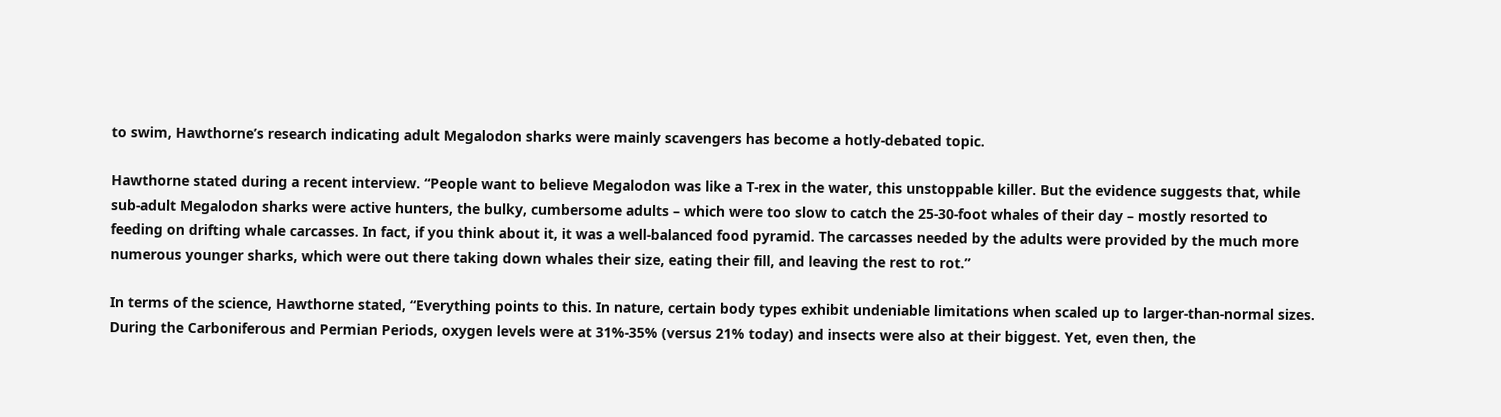to swim, Hawthorne’s research indicating adult Megalodon sharks were mainly scavengers has become a hotly-debated topic.

Hawthorne stated during a recent interview. “People want to believe Megalodon was like a T-rex in the water, this unstoppable killer. But the evidence suggests that, while sub-adult Megalodon sharks were active hunters, the bulky, cumbersome adults – which were too slow to catch the 25-30-foot whales of their day – mostly resorted to feeding on drifting whale carcasses. In fact, if you think about it, it was a well-balanced food pyramid. The carcasses needed by the adults were provided by the much more numerous younger sharks, which were out there taking down whales their size, eating their fill, and leaving the rest to rot.”

In terms of the science, Hawthorne stated, “Everything points to this. In nature, certain body types exhibit undeniable limitations when scaled up to larger-than-normal sizes. During the Carboniferous and Permian Periods, oxygen levels were at 31%-35% (versus 21% today) and insects were also at their biggest. Yet, even then, the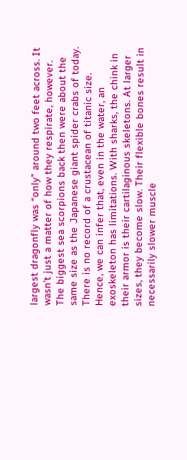largest dragonfly was “only” around two feet across. It wasn’t just a matter of how they respirate, however. The biggest sea scorpions back then were about the same size as the Japanese giant spider crabs of today. There is no record of a crustacean of titanic size. Hence, we can infer that, even in the water, an exoskeleton has limitations. With sharks, the chink in their armor is their cartilaginous skeletons. At larger sizes, they become slow. Their flexible bones result in necessarily slower muscle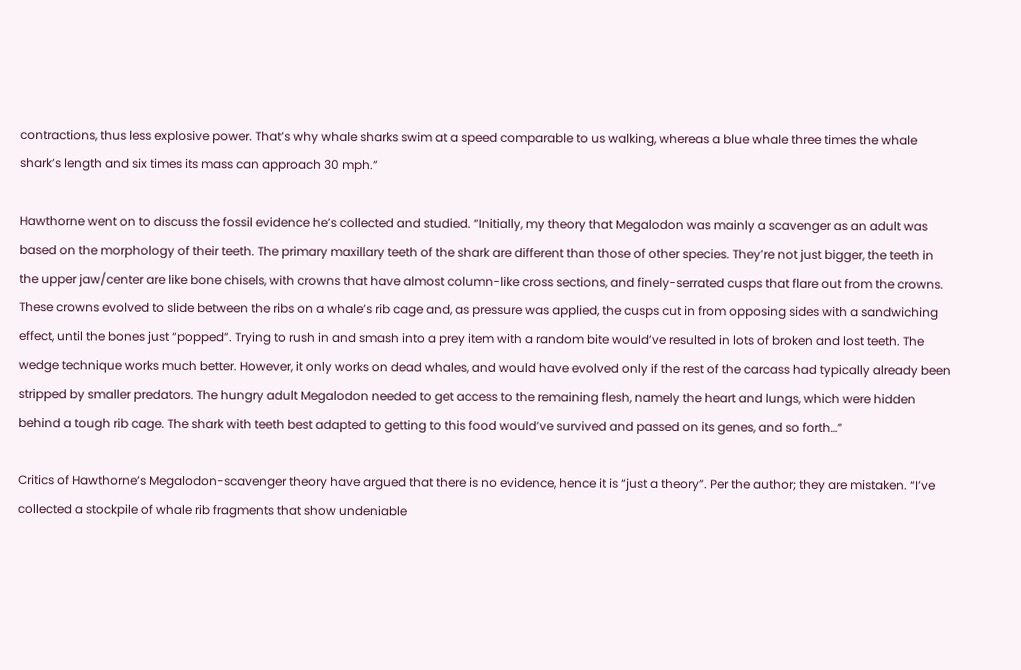contractions, thus less explosive power. That’s why whale sharks swim at a speed comparable to us walking, whereas a blue whale three times the whale shark’s length and six times its mass can approach 30 mph.”

Hawthorne went on to discuss the fossil evidence he’s collected and studied. “Initially, my theory that Megalodon was mainly a scavenger as an adult was based on the morphology of their teeth. The primary maxillary teeth of the shark are different than those of other species. They’re not just bigger, the teeth in the upper jaw/center are like bone chisels, with crowns that have almost column-like cross sections, and finely-serrated cusps that flare out from the crowns. These crowns evolved to slide between the ribs on a whale’s rib cage and, as pressure was applied, the cusps cut in from opposing sides with a sandwiching effect, until the bones just “popped”. Trying to rush in and smash into a prey item with a random bite would’ve resulted in lots of broken and lost teeth. The wedge technique works much better. However, it only works on dead whales, and would have evolved only if the rest of the carcass had typically already been stripped by smaller predators. The hungry adult Megalodon needed to get access to the remaining flesh, namely the heart and lungs, which were hidden behind a tough rib cage. The shark with teeth best adapted to getting to this food would’ve survived and passed on its genes, and so forth…”

Critics of Hawthorne’s Megalodon-scavenger theory have argued that there is no evidence, hence it is “just a theory”. Per the author; they are mistaken. “I’ve collected a stockpile of whale rib fragments that show undeniable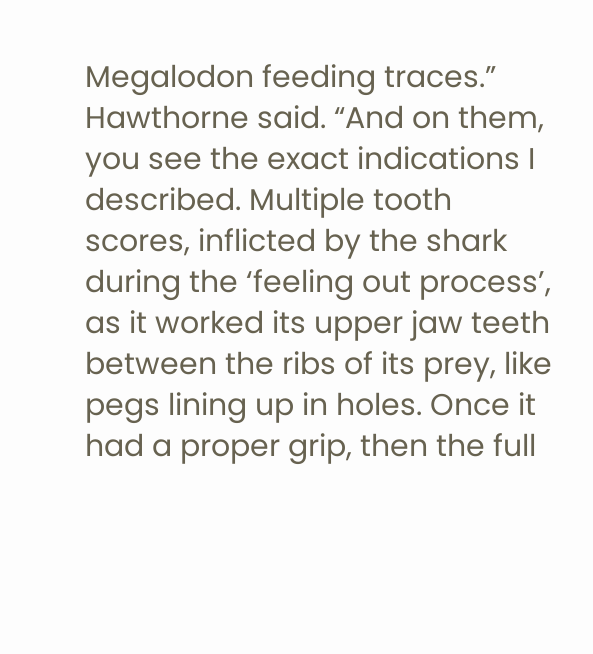Megalodon feeding traces.” Hawthorne said. “And on them, you see the exact indications I described. Multiple tooth scores, inflicted by the shark during the ‘feeling out process’, as it worked its upper jaw teeth between the ribs of its prey, like pegs lining up in holes. Once it had a proper grip, then the full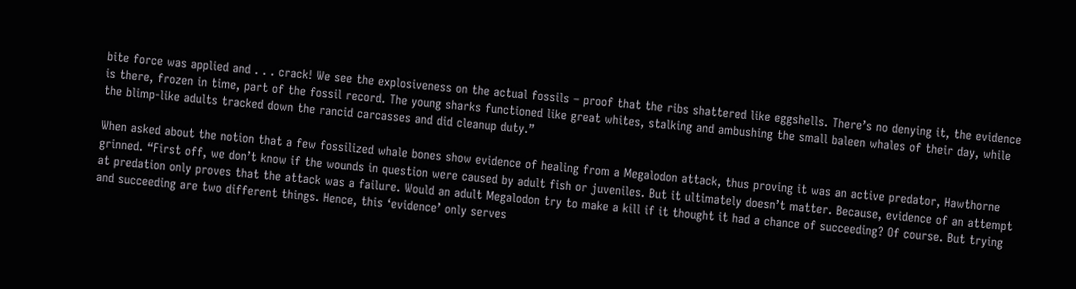bite force was applied and . . . crack! We see the explosiveness on the actual fossils – proof that the ribs shattered like eggshells. There’s no denying it, the evidence is there, frozen in time, part of the fossil record. The young sharks functioned like great whites, stalking and ambushing the small baleen whales of their day, while the blimp-like adults tracked down the rancid carcasses and did cleanup duty.”

When asked about the notion that a few fossilized whale bones show evidence of healing from a Megalodon attack, thus proving it was an active predator, Hawthorne grinned. “First off, we don’t know if the wounds in question were caused by adult fish or juveniles. But it ultimately doesn’t matter. Because, evidence of an attempt at predation only proves that the attack was a failure. Would an adult Megalodon try to make a kill if it thought it had a chance of succeeding? Of course. But trying and succeeding are two different things. Hence, this ‘evidence’ only serves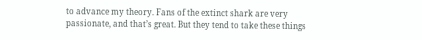to advance my theory. Fans of the extinct shark are very passionate, and that’s great. But they tend to take these things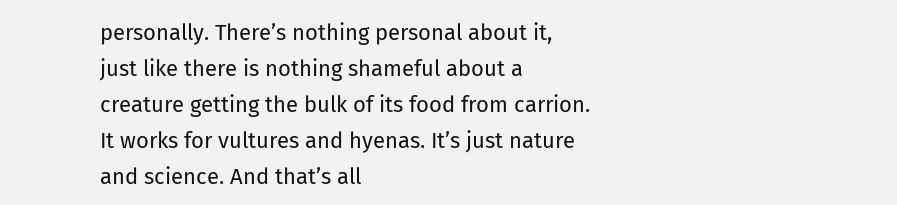personally. There’s nothing personal about it, just like there is nothing shameful about a creature getting the bulk of its food from carrion. It works for vultures and hyenas. It’s just nature and science. And that’s all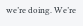we’re doing. We’re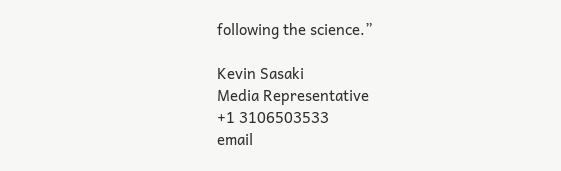following the science.”

Kevin Sasaki
Media Representative
+1 3106503533
email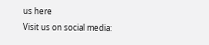us here
Visit us on social media: